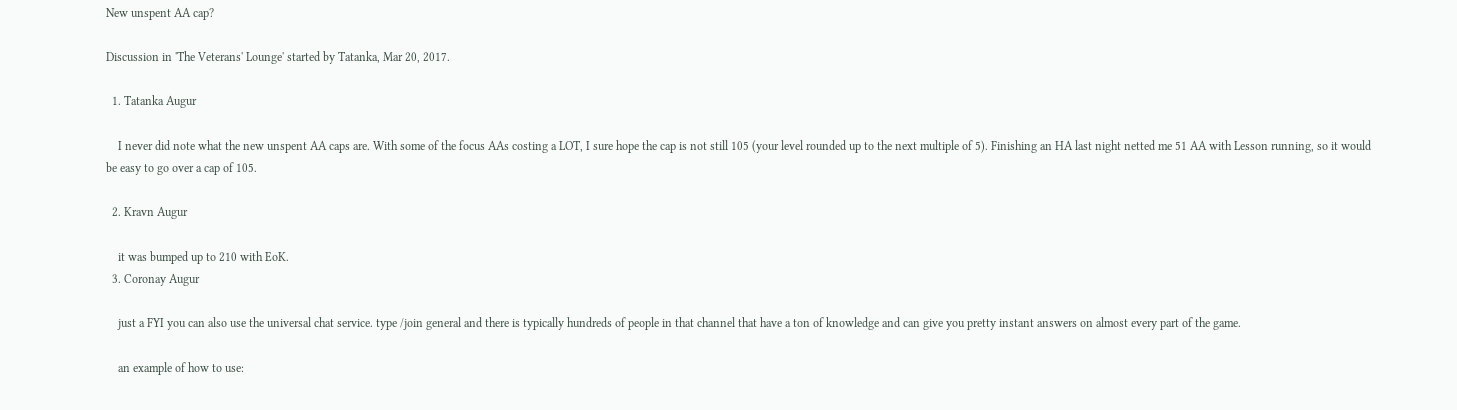New unspent AA cap?

Discussion in 'The Veterans' Lounge' started by Tatanka, Mar 20, 2017.

  1. Tatanka Augur

    I never did note what the new unspent AA caps are. With some of the focus AAs costing a LOT, I sure hope the cap is not still 105 (your level rounded up to the next multiple of 5). Finishing an HA last night netted me 51 AA with Lesson running, so it would be easy to go over a cap of 105.

  2. Kravn Augur

    it was bumped up to 210 with EoK.
  3. Coronay Augur

    just a FYI you can also use the universal chat service. type /join general and there is typically hundreds of people in that channel that have a ton of knowledge and can give you pretty instant answers on almost every part of the game.

    an example of how to use: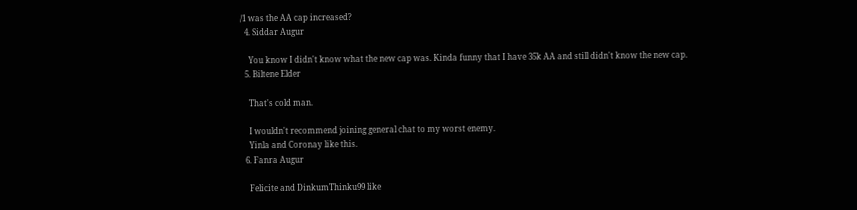/1 was the AA cap increased?
  4. Siddar Augur

    You know I didn't know what the new cap was. Kinda funny that I have 35k AA and still didn't know the new cap.
  5. Biltene Elder

    That's cold man.

    I wouldn't recommend joining general chat to my worst enemy.
    Yinla and Coronay like this.
  6. Fanra Augur

    Felicite and DinkumThinku99 like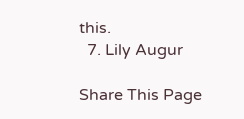this.
  7. Lily Augur

Share This Page